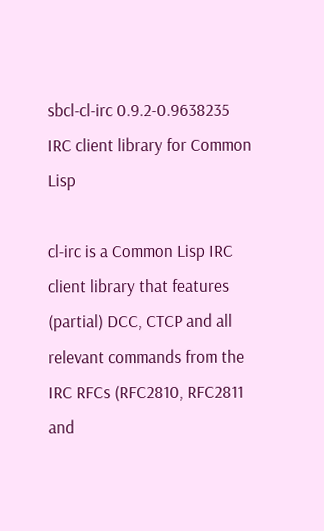sbcl-cl-irc 0.9.2-0.9638235 IRC client library for Common Lisp

cl-irc is a Common Lisp IRC client library that features (partial) DCC, CTCP and all relevant commands from the IRC RFCs (RFC2810, RFC2811 and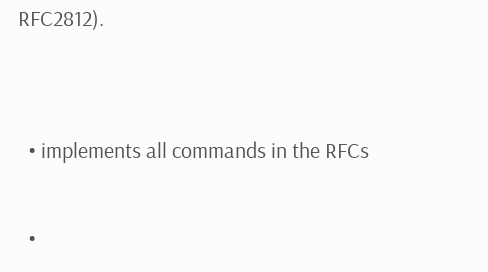RFC2812).


  • implements all commands in the RFCs

  •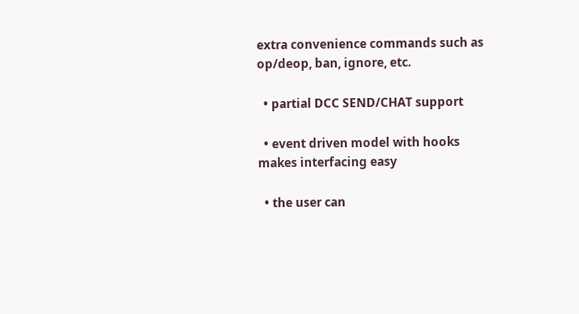extra convenience commands such as op/deop, ban, ignore, etc.

  • partial DCC SEND/CHAT support

  • event driven model with hooks makes interfacing easy

  • the user can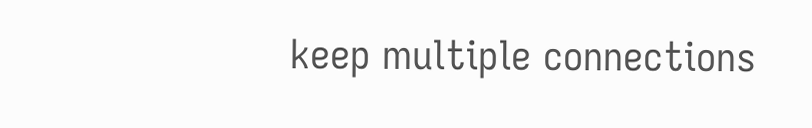keep multiple connections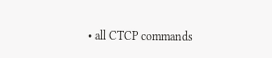• all CTCP commands